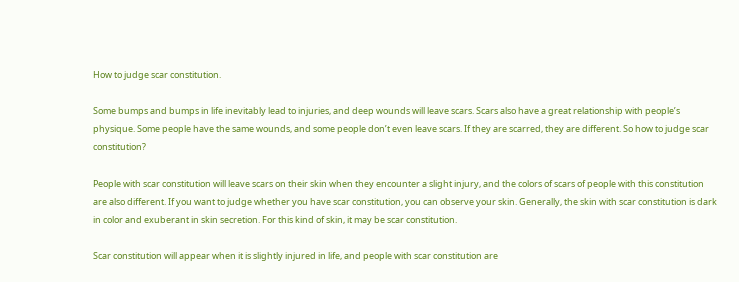How to judge scar constitution.

Some bumps and bumps in life inevitably lead to injuries, and deep wounds will leave scars. Scars also have a great relationship with people’s physique. Some people have the same wounds, and some people don’t even leave scars. If they are scarred, they are different. So how to judge scar constitution?

People with scar constitution will leave scars on their skin when they encounter a slight injury, and the colors of scars of people with this constitution are also different. If you want to judge whether you have scar constitution, you can observe your skin. Generally, the skin with scar constitution is dark in color and exuberant in skin secretion. For this kind of skin, it may be scar constitution.

Scar constitution will appear when it is slightly injured in life, and people with scar constitution are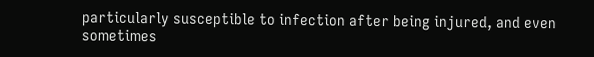particularly susceptible to infection after being injured, and even sometimes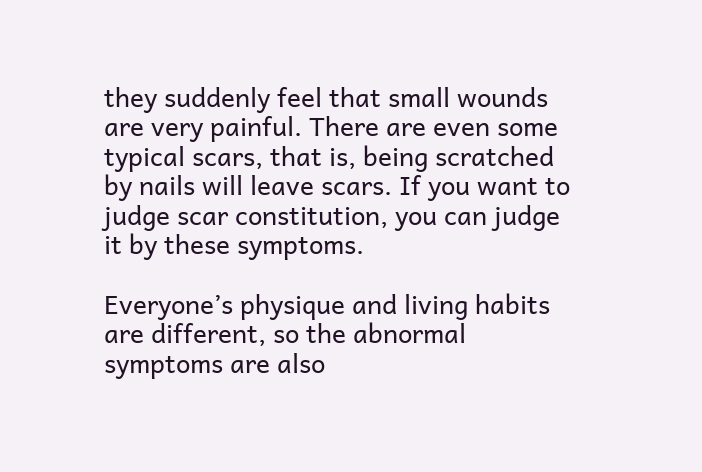they suddenly feel that small wounds are very painful. There are even some typical scars, that is, being scratched by nails will leave scars. If you want to judge scar constitution, you can judge it by these symptoms.

Everyone’s physique and living habits are different, so the abnormal symptoms are also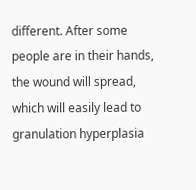different. After some people are in their hands, the wound will spread, which will easily lead to granulation hyperplasia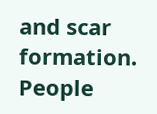and scar formation. People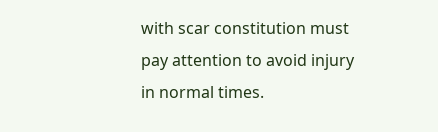with scar constitution must pay attention to avoid injury in normal times.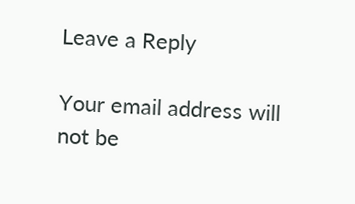Leave a Reply

Your email address will not be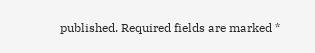published. Required fields are marked *